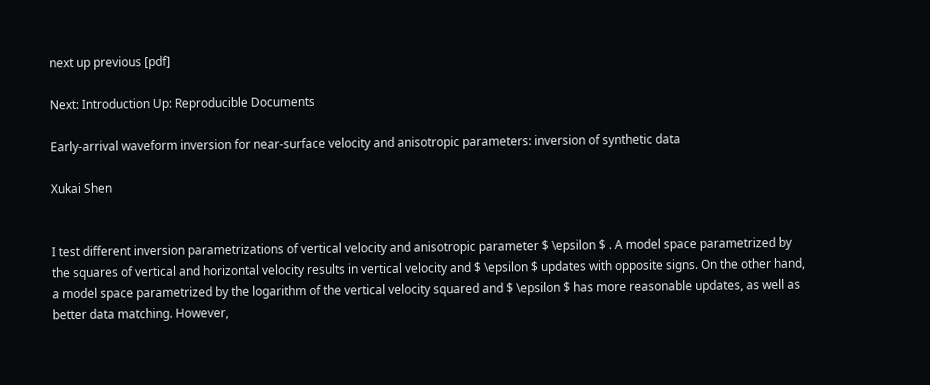next up previous [pdf]

Next: Introduction Up: Reproducible Documents

Early-arrival waveform inversion for near-surface velocity and anisotropic parameters: inversion of synthetic data

Xukai Shen


I test different inversion parametrizations of vertical velocity and anisotropic parameter $ \epsilon $ . A model space parametrized by the squares of vertical and horizontal velocity results in vertical velocity and $ \epsilon $ updates with opposite signs. On the other hand, a model space parametrized by the logarithm of the vertical velocity squared and $ \epsilon $ has more reasonable updates, as well as better data matching. However,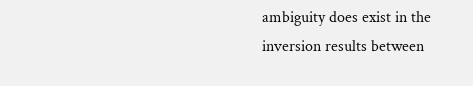ambiguity does exist in the inversion results between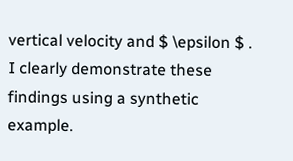vertical velocity and $ \epsilon $ . I clearly demonstrate these findings using a synthetic example.